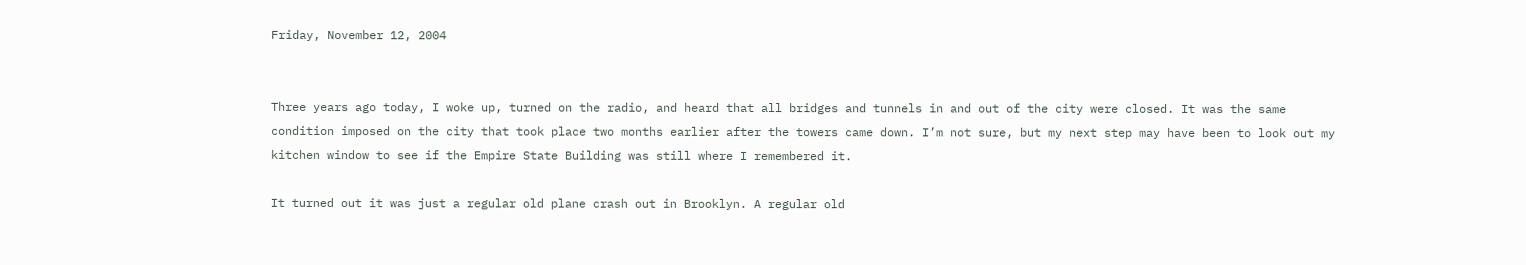Friday, November 12, 2004


Three years ago today, I woke up, turned on the radio, and heard that all bridges and tunnels in and out of the city were closed. It was the same condition imposed on the city that took place two months earlier after the towers came down. I’m not sure, but my next step may have been to look out my kitchen window to see if the Empire State Building was still where I remembered it.

It turned out it was just a regular old plane crash out in Brooklyn. A regular old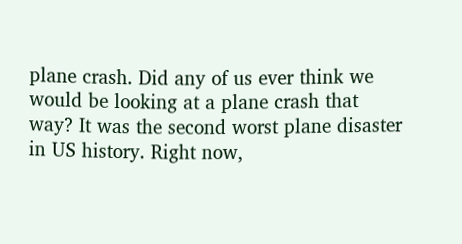plane crash. Did any of us ever think we would be looking at a plane crash that way? It was the second worst plane disaster in US history. Right now,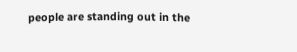people are standing out in the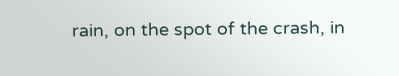rain, on the spot of the crash, in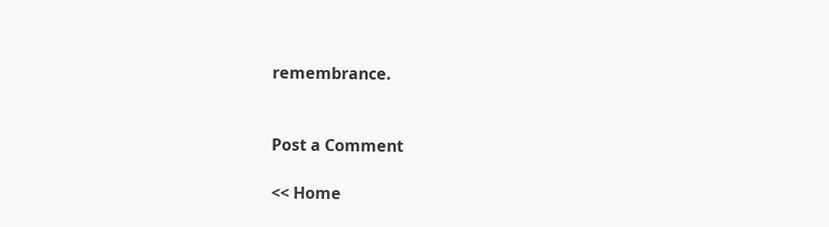remembrance.


Post a Comment

<< Home